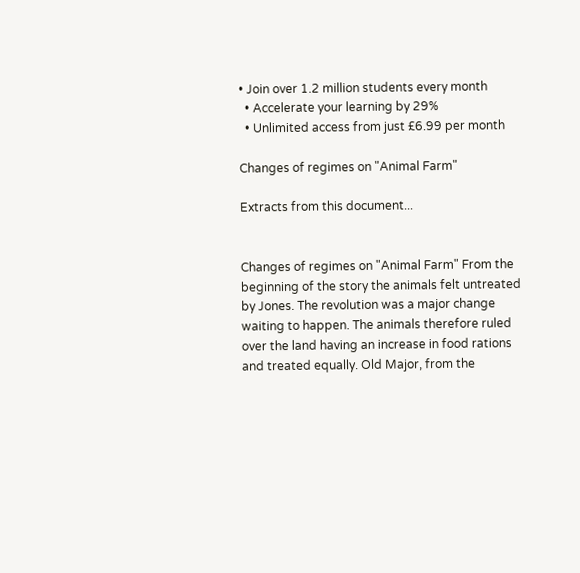• Join over 1.2 million students every month
  • Accelerate your learning by 29%
  • Unlimited access from just £6.99 per month

Changes of regimes on "Animal Farm"

Extracts from this document...


Changes of regimes on "Animal Farm" From the beginning of the story the animals felt untreated by Jones. The revolution was a major change waiting to happen. The animals therefore ruled over the land having an increase in food rations and treated equally. Old Major, from the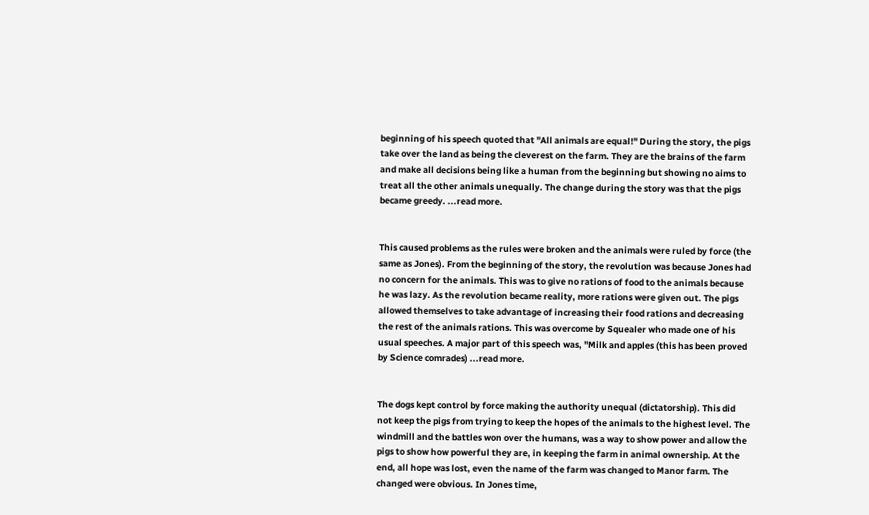beginning of his speech quoted that "All animals are equal!" During the story, the pigs take over the land as being the cleverest on the farm. They are the brains of the farm and make all decisions being like a human from the beginning but showing no aims to treat all the other animals unequally. The change during the story was that the pigs became greedy. ...read more.


This caused problems as the rules were broken and the animals were ruled by force (the same as Jones). From the beginning of the story, the revolution was because Jones had no concern for the animals. This was to give no rations of food to the animals because he was lazy. As the revolution became reality, more rations were given out. The pigs allowed themselves to take advantage of increasing their food rations and decreasing the rest of the animals rations. This was overcome by Squealer who made one of his usual speeches. A major part of this speech was, "Milk and apples (this has been proved by Science comrades) ...read more.


The dogs kept control by force making the authority unequal (dictatorship). This did not keep the pigs from trying to keep the hopes of the animals to the highest level. The windmill and the battles won over the humans, was a way to show power and allow the pigs to show how powerful they are, in keeping the farm in animal ownership. At the end, all hope was lost, even the name of the farm was changed to Manor farm. The changed were obvious. In Jones time,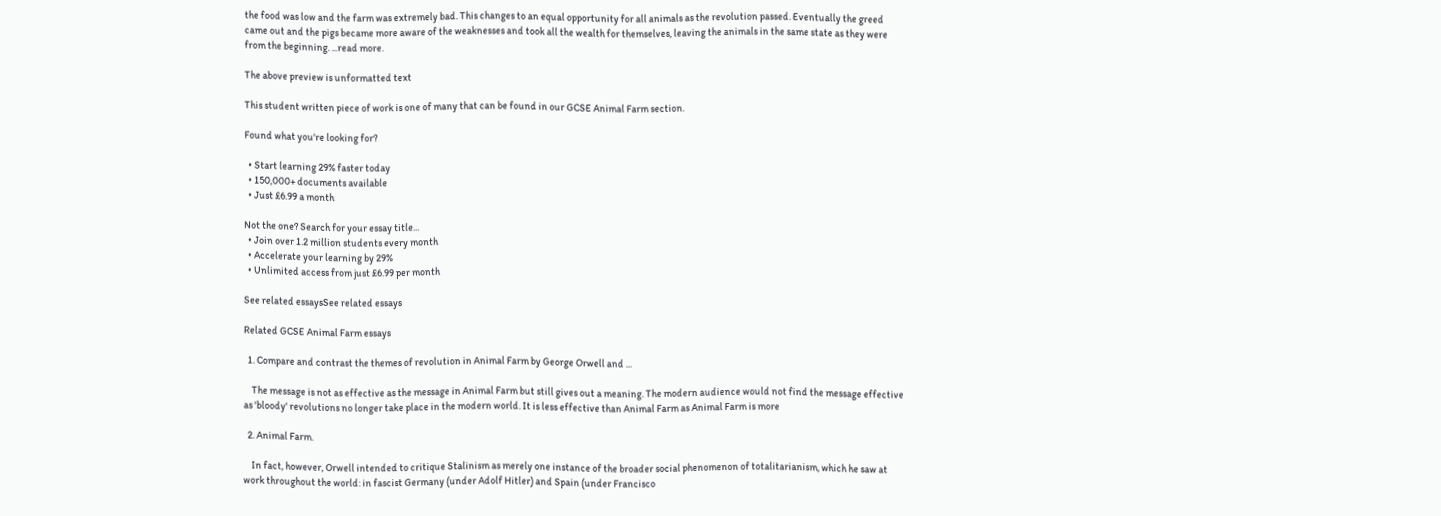the food was low and the farm was extremely bad. This changes to an equal opportunity for all animals as the revolution passed. Eventually the greed came out and the pigs became more aware of the weaknesses and took all the wealth for themselves, leaving the animals in the same state as they were from the beginning. ...read more.

The above preview is unformatted text

This student written piece of work is one of many that can be found in our GCSE Animal Farm section.

Found what you're looking for?

  • Start learning 29% faster today
  • 150,000+ documents available
  • Just £6.99 a month

Not the one? Search for your essay title...
  • Join over 1.2 million students every month
  • Accelerate your learning by 29%
  • Unlimited access from just £6.99 per month

See related essaysSee related essays

Related GCSE Animal Farm essays

  1. Compare and contrast the themes of revolution in Animal Farm by George Orwell and ...

    The message is not as effective as the message in Animal Farm but still gives out a meaning. The modern audience would not find the message effective as 'bloody' revolutions no longer take place in the modern world. It is less effective than Animal Farm as Animal Farm is more

  2. Animal Farm.

    In fact, however, Orwell intended to critique Stalinism as merely one instance of the broader social phenomenon of totalitarianism, which he saw at work throughout the world: in fascist Germany (under Adolf Hitler) and Spain (under Francisco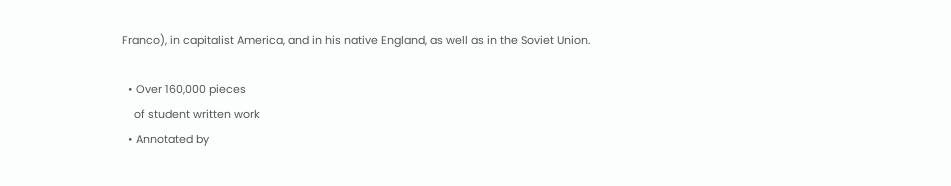Franco), in capitalist America, and in his native England, as well as in the Soviet Union.

  • Over 160,000 pieces
    of student written work
  • Annotated by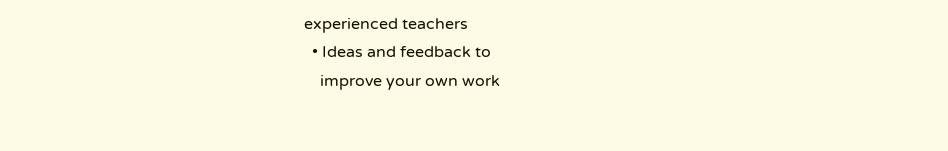experienced teachers
  • Ideas and feedback to
    improve your own work